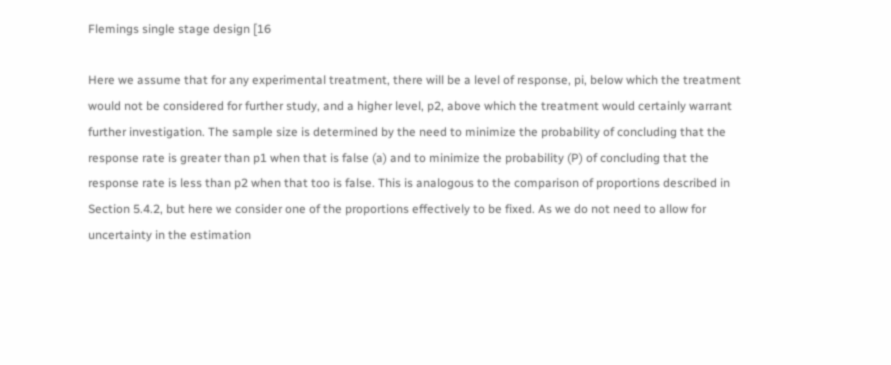Flemings single stage design [16

Here we assume that for any experimental treatment, there will be a level of response, pi, below which the treatment would not be considered for further study, and a higher level, p2, above which the treatment would certainly warrant further investigation. The sample size is determined by the need to minimize the probability of concluding that the response rate is greater than p1 when that is false (a) and to minimize the probability (P) of concluding that the response rate is less than p2 when that too is false. This is analogous to the comparison of proportions described in Section 5.4.2, but here we consider one of the proportions effectively to be fixed. As we do not need to allow for uncertainty in the estimation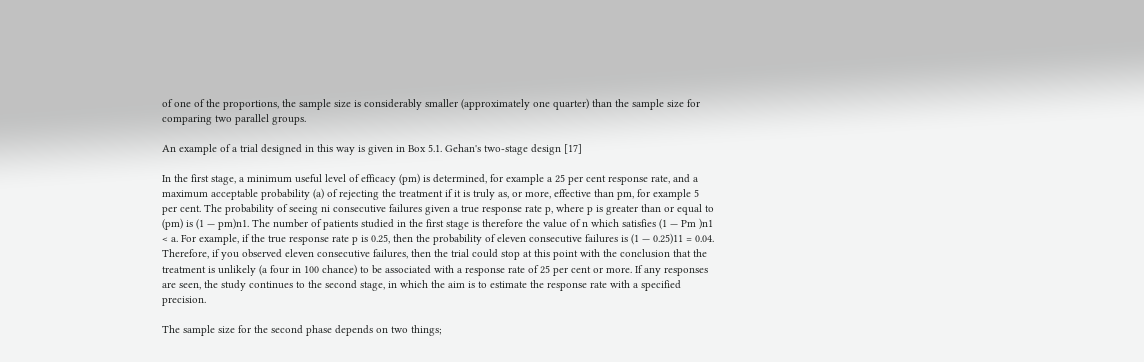of one of the proportions, the sample size is considerably smaller (approximately one quarter) than the sample size for comparing two parallel groups.

An example of a trial designed in this way is given in Box 5.1. Gehan's two-stage design [17]

In the first stage, a minimum useful level of efficacy (pm) is determined, for example a 25 per cent response rate, and a maximum acceptable probability (a) of rejecting the treatment if it is truly as, or more, effective than pm, for example 5 per cent. The probability of seeing ni consecutive failures given a true response rate p, where p is greater than or equal to (pm) is (1 — pm)n1. The number of patients studied in the first stage is therefore the value of n which satisfies (1 — Pm )n1 < a. For example, if the true response rate p is 0.25, then the probability of eleven consecutive failures is (1 — 0.25)11 = 0.04. Therefore, if you observed eleven consecutive failures, then the trial could stop at this point with the conclusion that the treatment is unlikely (a four in 100 chance) to be associated with a response rate of 25 per cent or more. If any responses are seen, the study continues to the second stage, in which the aim is to estimate the response rate with a specified precision.

The sample size for the second phase depends on two things;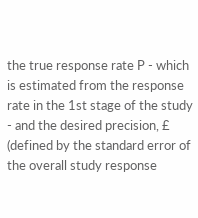the true response rate P - which is estimated from the response rate in the 1st stage of the study - and the desired precision, £ (defined by the standard error of the overall study response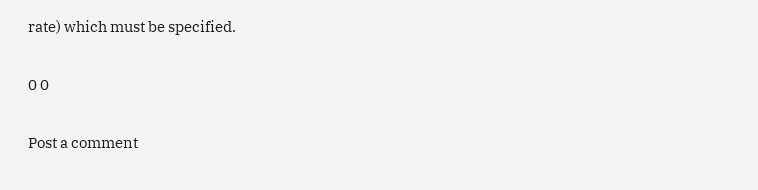rate) which must be specified.

0 0

Post a comment